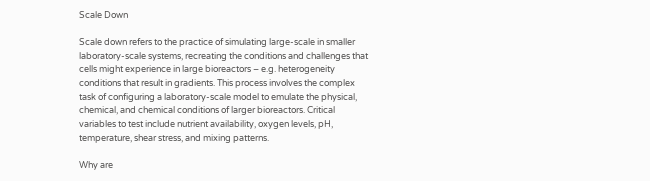Scale Down

Scale down refers to the practice of simulating large-scale in smaller laboratory-scale systems, recreating the conditions and challenges that cells might experience in large bioreactors – e.g. heterogeneity conditions that result in gradients. This process involves the complex task of configuring a laboratory-scale model to emulate the physical, chemical, and chemical conditions of larger bioreactors. Critical variables to test include nutrient availability, oxygen levels, pH, temperature, shear stress, and mixing patterns.

Why are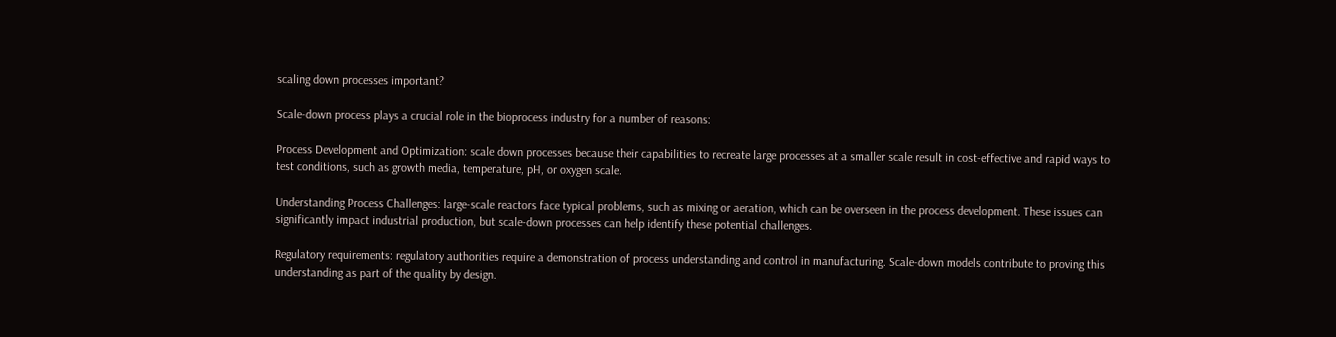scaling down processes important?

Scale-down process plays a crucial role in the bioprocess industry for a number of reasons:

Process Development and Optimization: scale down processes because their capabilities to recreate large processes at a smaller scale result in cost-effective and rapid ways to test conditions, such as growth media, temperature, pH, or oxygen scale.

Understanding Process Challenges: large-scale reactors face typical problems, such as mixing or aeration, which can be overseen in the process development. These issues can significantly impact industrial production, but scale-down processes can help identify these potential challenges.

Regulatory requirements: regulatory authorities require a demonstration of process understanding and control in manufacturing. Scale-down models contribute to proving this understanding as part of the quality by design.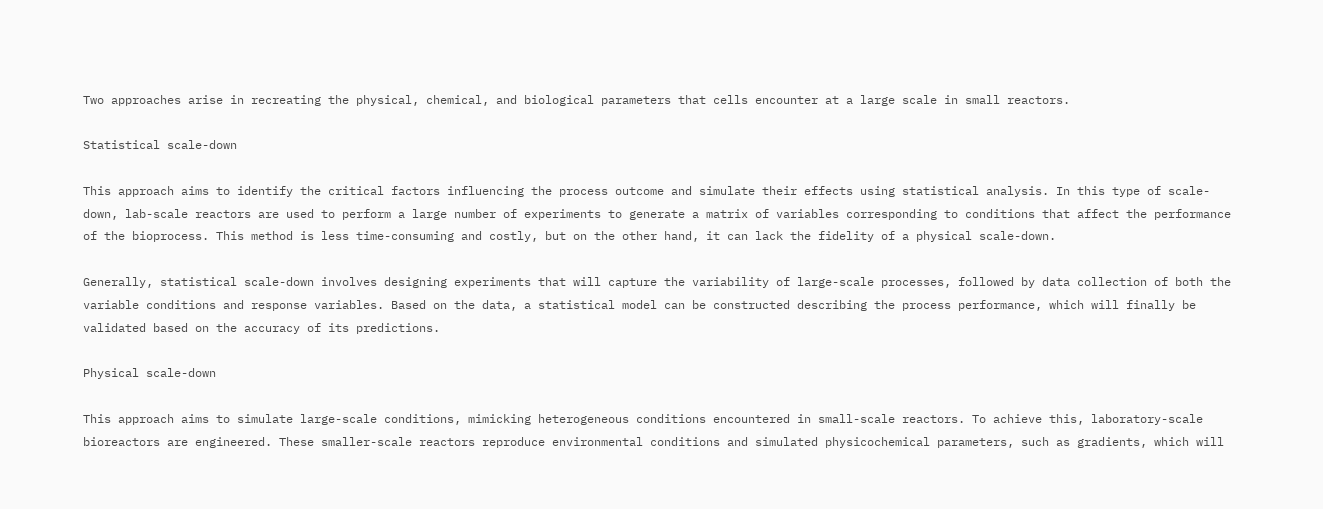Two approaches arise in recreating the physical, chemical, and biological parameters that cells encounter at a large scale in small reactors.

Statistical scale-down

This approach aims to identify the critical factors influencing the process outcome and simulate their effects using statistical analysis. In this type of scale-down, lab-scale reactors are used to perform a large number of experiments to generate a matrix of variables corresponding to conditions that affect the performance of the bioprocess. This method is less time-consuming and costly, but on the other hand, it can lack the fidelity of a physical scale-down.

Generally, statistical scale-down involves designing experiments that will capture the variability of large-scale processes, followed by data collection of both the variable conditions and response variables. Based on the data, a statistical model can be constructed describing the process performance, which will finally be validated based on the accuracy of its predictions.

Physical scale-down

This approach aims to simulate large-scale conditions, mimicking heterogeneous conditions encountered in small-scale reactors. To achieve this, laboratory-scale bioreactors are engineered. These smaller-scale reactors reproduce environmental conditions and simulated physicochemical parameters, such as gradients, which will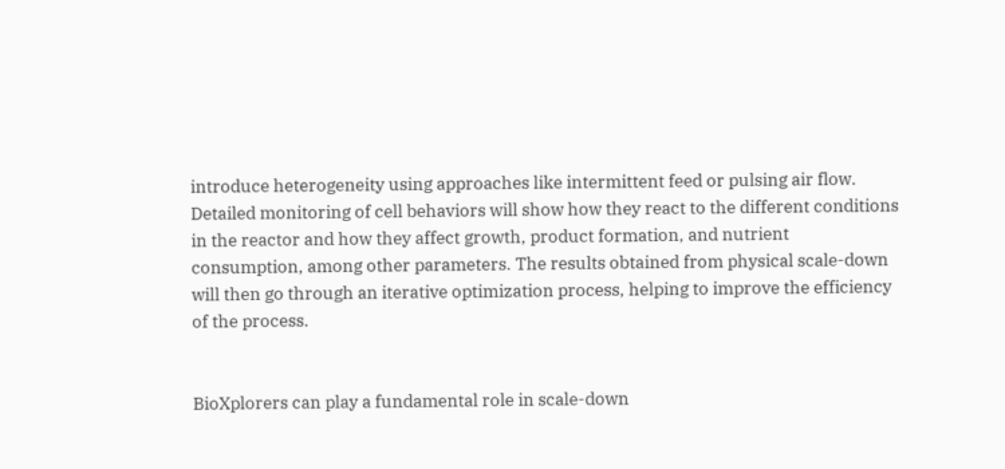introduce heterogeneity using approaches like intermittent feed or pulsing air flow. Detailed monitoring of cell behaviors will show how they react to the different conditions in the reactor and how they affect growth, product formation, and nutrient consumption, among other parameters. The results obtained from physical scale-down will then go through an iterative optimization process, helping to improve the efficiency of the process.


BioXplorers can play a fundamental role in scale-down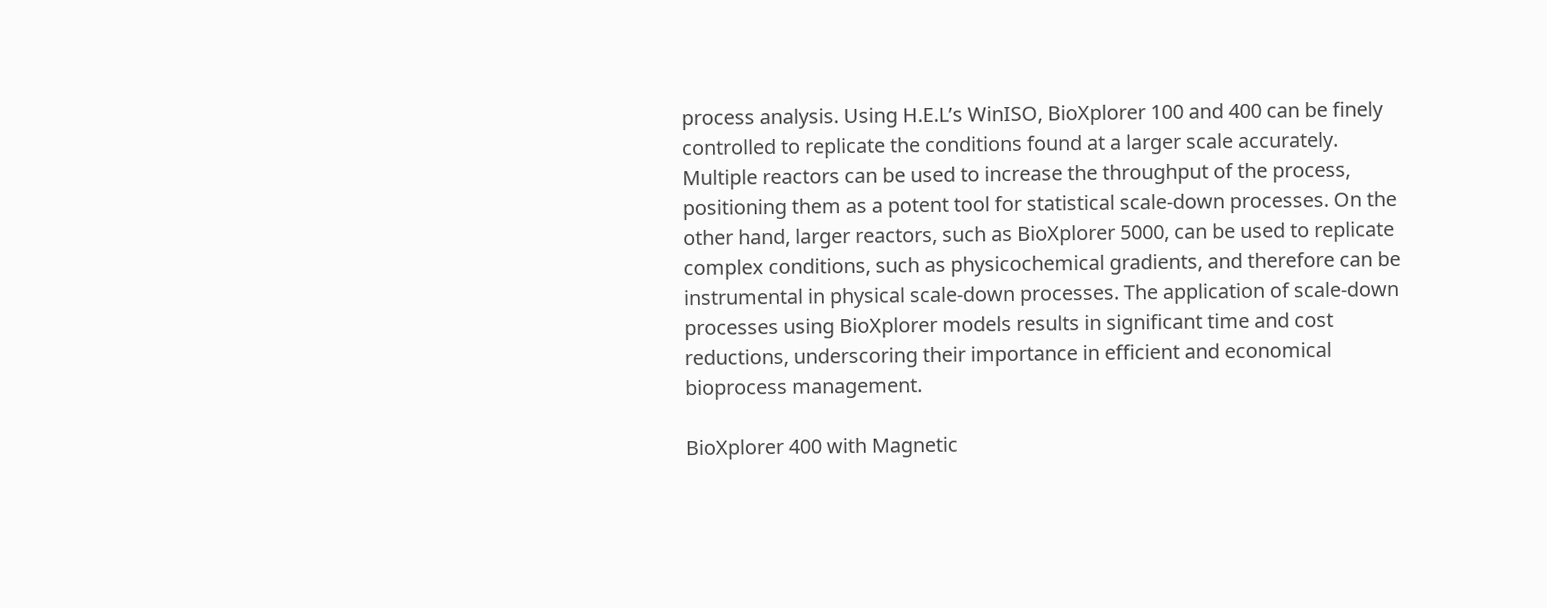process analysis. Using H.E.L’s WinISO, BioXplorer 100 and 400 can be finely controlled to replicate the conditions found at a larger scale accurately. Multiple reactors can be used to increase the throughput of the process, positioning them as a potent tool for statistical scale-down processes. On the other hand, larger reactors, such as BioXplorer 5000, can be used to replicate complex conditions, such as physicochemical gradients, and therefore can be instrumental in physical scale-down processes. The application of scale-down processes using BioXplorer models results in significant time and cost reductions, underscoring their importance in efficient and economical bioprocess management.

BioXplorer 400 with Magnetic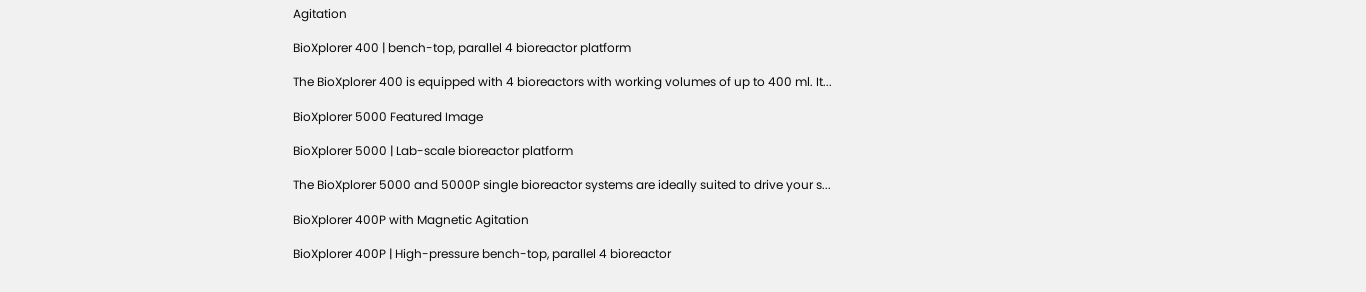Agitation

BioXplorer 400 | bench-top, parallel 4 bioreactor platform

The BioXplorer 400 is equipped with 4 bioreactors with working volumes of up to 400 ml. It...

BioXplorer 5000 Featured Image

BioXplorer 5000 | Lab-scale bioreactor platform

The BioXplorer 5000 and 5000P single bioreactor systems are ideally suited to drive your s...

BioXplorer 400P with Magnetic Agitation

BioXplorer 400P | High-pressure bench-top, parallel 4 bioreactor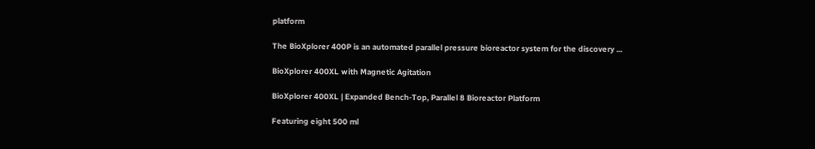platform

The BioXplorer 400P is an automated parallel pressure bioreactor system for the discovery ...

BioXplorer 400XL with Magnetic Agitation

BioXplorer 400XL | Expanded Bench-Top, Parallel 8 Bioreactor Platform

Featuring eight 500 ml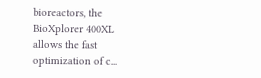bioreactors, the BioXplorer 400XL allows the fast optimization of c...